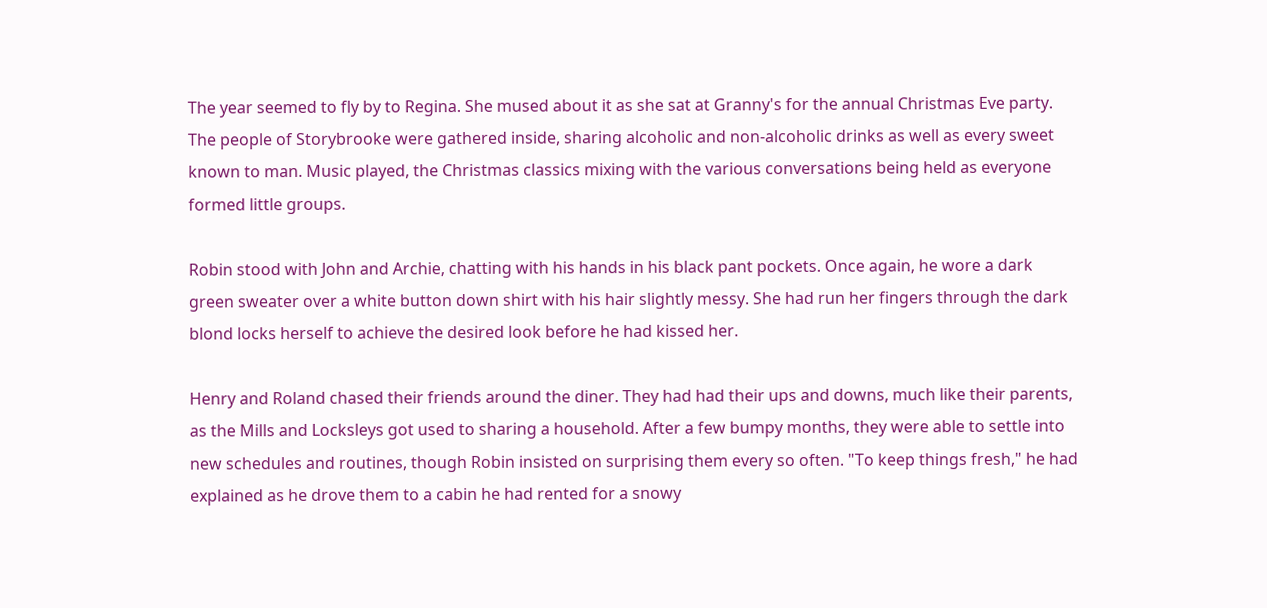The year seemed to fly by to Regina. She mused about it as she sat at Granny's for the annual Christmas Eve party. The people of Storybrooke were gathered inside, sharing alcoholic and non-alcoholic drinks as well as every sweet known to man. Music played, the Christmas classics mixing with the various conversations being held as everyone formed little groups.

Robin stood with John and Archie, chatting with his hands in his black pant pockets. Once again, he wore a dark green sweater over a white button down shirt with his hair slightly messy. She had run her fingers through the dark blond locks herself to achieve the desired look before he had kissed her.

Henry and Roland chased their friends around the diner. They had had their ups and downs, much like their parents, as the Mills and Locksleys got used to sharing a household. After a few bumpy months, they were able to settle into new schedules and routines, though Robin insisted on surprising them every so often. "To keep things fresh," he had explained as he drove them to a cabin he had rented for a snowy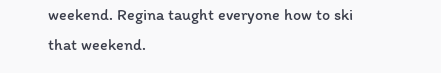weekend. Regina taught everyone how to ski that weekend.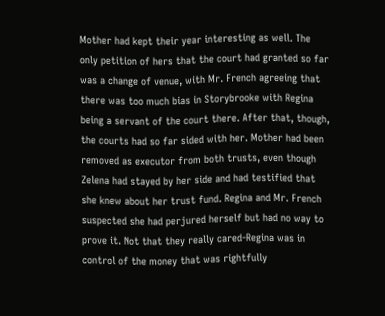Mother had kept their year interesting as well. The only petition of hers that the court had granted so far was a change of venue, with Mr. French agreeing that there was too much bias in Storybrooke with Regina being a servant of the court there. After that, though, the courts had so far sided with her. Mother had been removed as executor from both trusts, even though Zelena had stayed by her side and had testified that she knew about her trust fund. Regina and Mr. French suspected she had perjured herself but had no way to prove it. Not that they really cared-Regina was in control of the money that was rightfully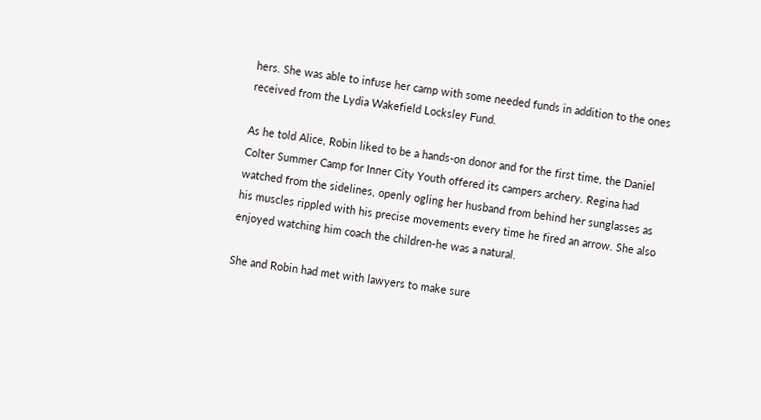hers. She was able to infuse her camp with some needed funds in addition to the ones received from the Lydia Wakefield Locksley Fund.

As he told Alice, Robin liked to be a hands-on donor and for the first time, the Daniel Colter Summer Camp for Inner City Youth offered its campers archery. Regina had watched from the sidelines, openly ogling her husband from behind her sunglasses as his muscles rippled with his precise movements every time he fired an arrow. She also enjoyed watching him coach the children-he was a natural.

She and Robin had met with lawyers to make sure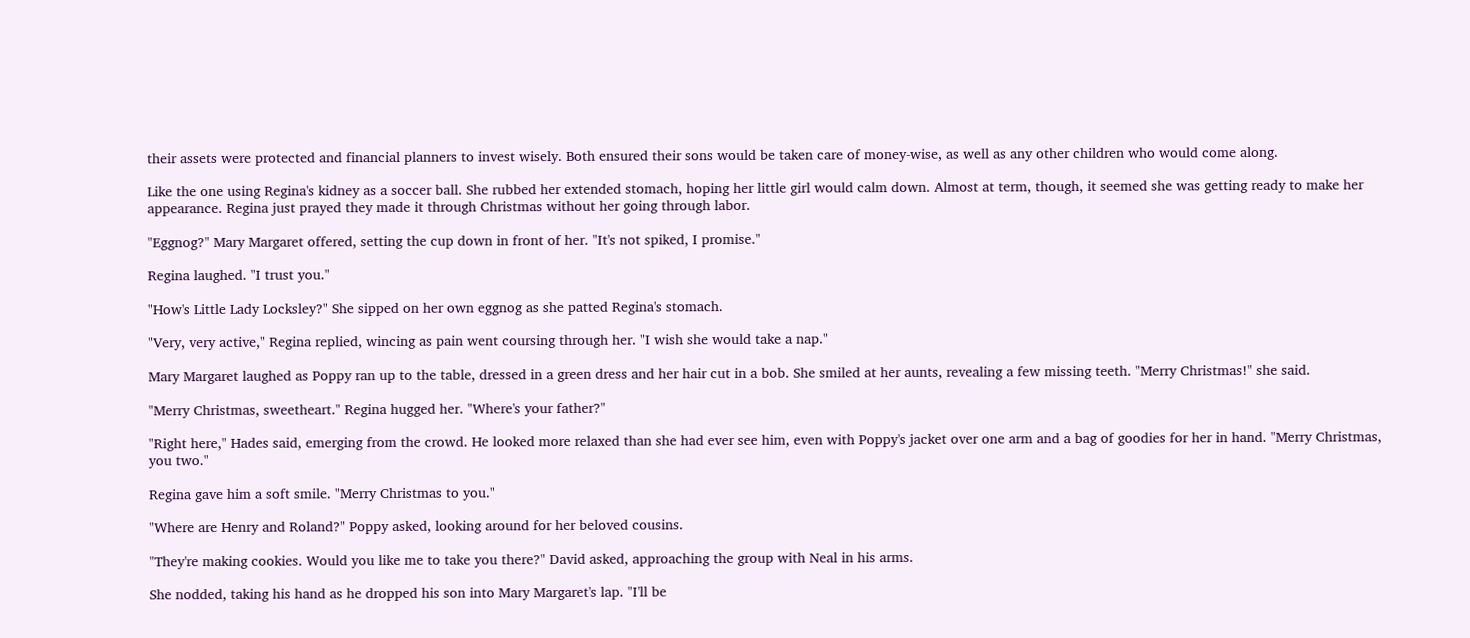their assets were protected and financial planners to invest wisely. Both ensured their sons would be taken care of money-wise, as well as any other children who would come along.

Like the one using Regina's kidney as a soccer ball. She rubbed her extended stomach, hoping her little girl would calm down. Almost at term, though, it seemed she was getting ready to make her appearance. Regina just prayed they made it through Christmas without her going through labor.

"Eggnog?" Mary Margaret offered, setting the cup down in front of her. "It's not spiked, I promise."

Regina laughed. "I trust you."

"How's Little Lady Locksley?" She sipped on her own eggnog as she patted Regina's stomach.

"Very, very active," Regina replied, wincing as pain went coursing through her. "I wish she would take a nap."

Mary Margaret laughed as Poppy ran up to the table, dressed in a green dress and her hair cut in a bob. She smiled at her aunts, revealing a few missing teeth. "Merry Christmas!" she said.

"Merry Christmas, sweetheart." Regina hugged her. "Where's your father?"

"Right here," Hades said, emerging from the crowd. He looked more relaxed than she had ever see him, even with Poppy's jacket over one arm and a bag of goodies for her in hand. "Merry Christmas, you two."

Regina gave him a soft smile. "Merry Christmas to you."

"Where are Henry and Roland?" Poppy asked, looking around for her beloved cousins.

"They're making cookies. Would you like me to take you there?" David asked, approaching the group with Neal in his arms.

She nodded, taking his hand as he dropped his son into Mary Margaret's lap. "I'll be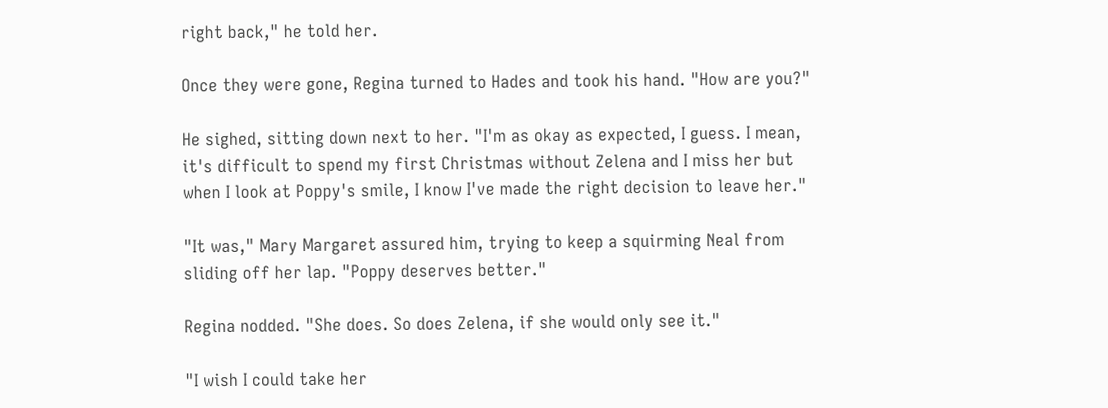right back," he told her.

Once they were gone, Regina turned to Hades and took his hand. "How are you?"

He sighed, sitting down next to her. "I'm as okay as expected, I guess. I mean, it's difficult to spend my first Christmas without Zelena and I miss her but when I look at Poppy's smile, I know I've made the right decision to leave her."

"It was," Mary Margaret assured him, trying to keep a squirming Neal from sliding off her lap. "Poppy deserves better."

Regina nodded. "She does. So does Zelena, if she would only see it."

"I wish I could take her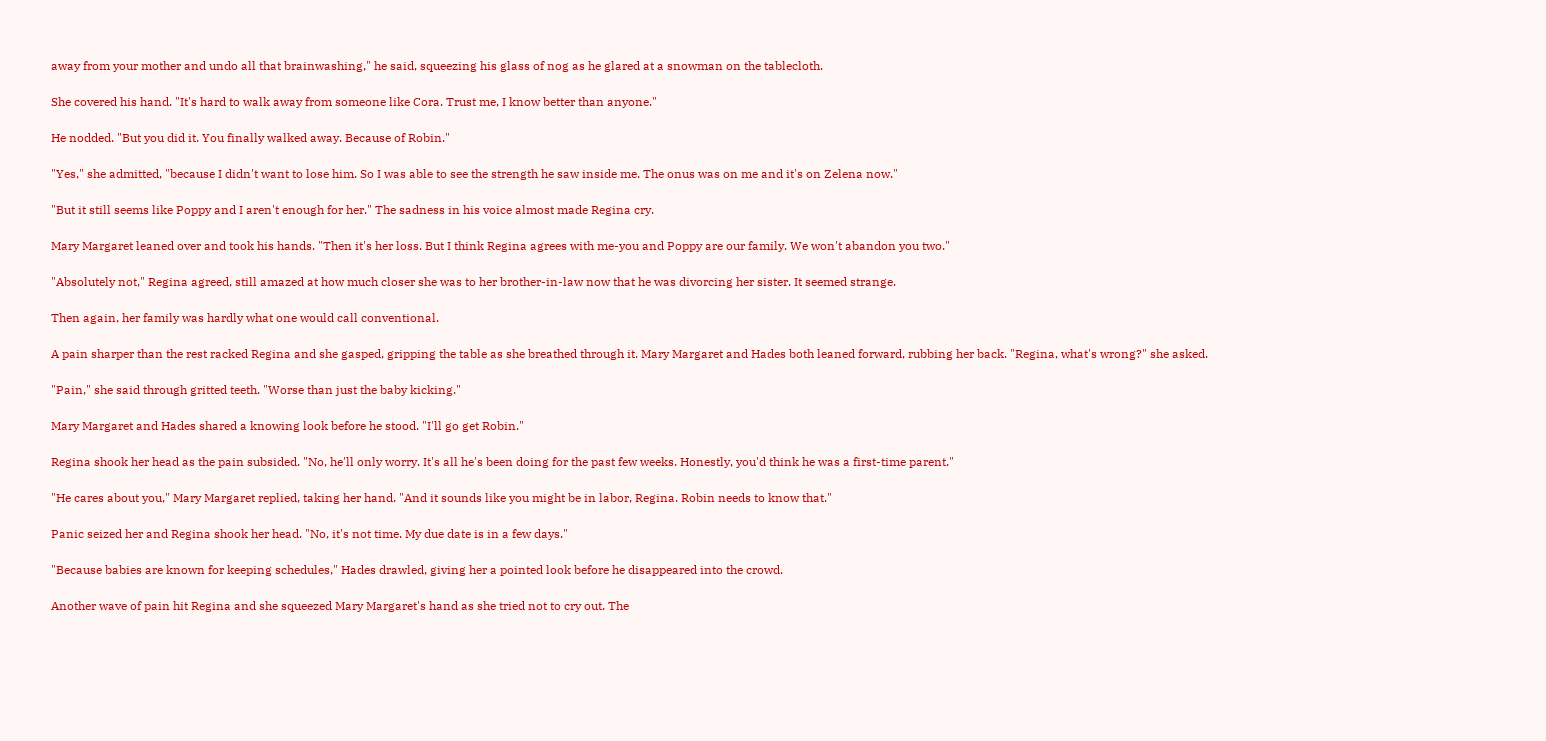away from your mother and undo all that brainwashing," he said, squeezing his glass of nog as he glared at a snowman on the tablecloth.

She covered his hand. "It's hard to walk away from someone like Cora. Trust me, I know better than anyone."

He nodded. "But you did it. You finally walked away. Because of Robin."

"Yes," she admitted, "because I didn't want to lose him. So I was able to see the strength he saw inside me. The onus was on me and it's on Zelena now."

"But it still seems like Poppy and I aren't enough for her." The sadness in his voice almost made Regina cry.

Mary Margaret leaned over and took his hands. "Then it's her loss. But I think Regina agrees with me-you and Poppy are our family. We won't abandon you two."

"Absolutely not," Regina agreed, still amazed at how much closer she was to her brother-in-law now that he was divorcing her sister. It seemed strange.

Then again, her family was hardly what one would call conventional.

A pain sharper than the rest racked Regina and she gasped, gripping the table as she breathed through it. Mary Margaret and Hades both leaned forward, rubbing her back. "Regina, what's wrong?" she asked.

"Pain," she said through gritted teeth. "Worse than just the baby kicking."

Mary Margaret and Hades shared a knowing look before he stood. "I'll go get Robin."

Regina shook her head as the pain subsided. "No, he'll only worry. It's all he's been doing for the past few weeks. Honestly, you'd think he was a first-time parent."

"He cares about you," Mary Margaret replied, taking her hand. "And it sounds like you might be in labor, Regina. Robin needs to know that."

Panic seized her and Regina shook her head. "No, it's not time. My due date is in a few days."

"Because babies are known for keeping schedules," Hades drawled, giving her a pointed look before he disappeared into the crowd.

Another wave of pain hit Regina and she squeezed Mary Margaret's hand as she tried not to cry out. The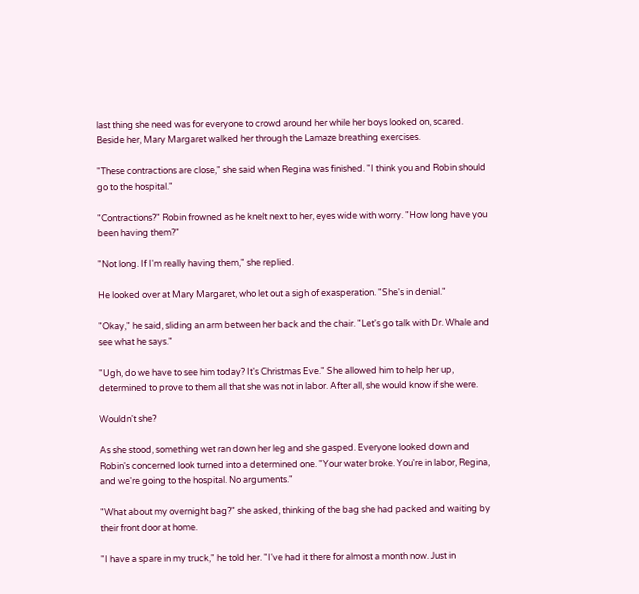last thing she need was for everyone to crowd around her while her boys looked on, scared. Beside her, Mary Margaret walked her through the Lamaze breathing exercises.

"These contractions are close," she said when Regina was finished. "I think you and Robin should go to the hospital."

"Contractions?" Robin frowned as he knelt next to her, eyes wide with worry. "How long have you been having them?"

"Not long. If I'm really having them," she replied.

He looked over at Mary Margaret, who let out a sigh of exasperation. "She's in denial."

"Okay," he said, sliding an arm between her back and the chair. "Let's go talk with Dr. Whale and see what he says."

"Ugh, do we have to see him today? It's Christmas Eve." She allowed him to help her up, determined to prove to them all that she was not in labor. After all, she would know if she were.

Wouldn't she?

As she stood, something wet ran down her leg and she gasped. Everyone looked down and Robin's concerned look turned into a determined one. "Your water broke. You're in labor, Regina, and we're going to the hospital. No arguments."

"What about my overnight bag?" she asked, thinking of the bag she had packed and waiting by their front door at home.

"I have a spare in my truck," he told her. "I've had it there for almost a month now. Just in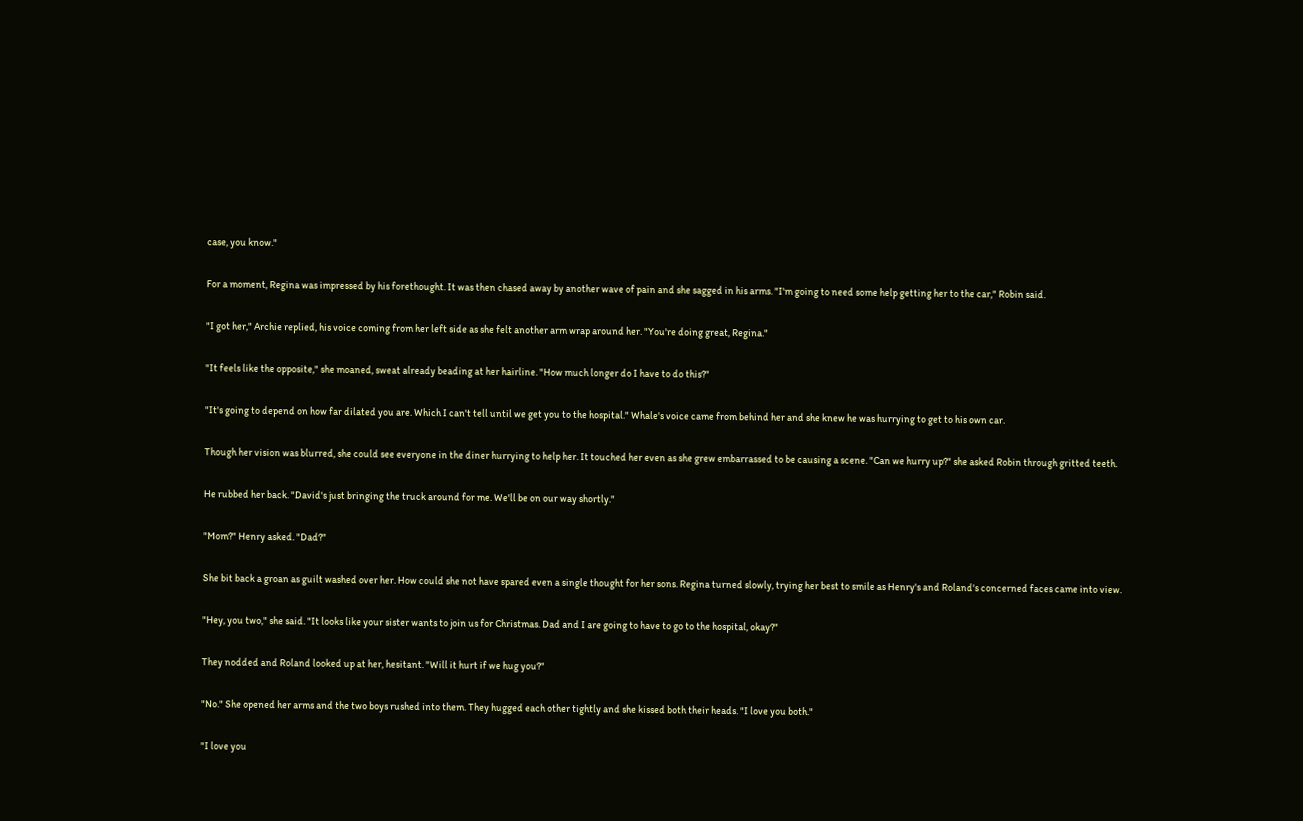case, you know."

For a moment, Regina was impressed by his forethought. It was then chased away by another wave of pain and she sagged in his arms. "I'm going to need some help getting her to the car," Robin said.

"I got her," Archie replied, his voice coming from her left side as she felt another arm wrap around her. "You're doing great, Regina."

"It feels like the opposite," she moaned, sweat already beading at her hairline. "How much longer do I have to do this?"

"It's going to depend on how far dilated you are. Which I can't tell until we get you to the hospital." Whale's voice came from behind her and she knew he was hurrying to get to his own car.

Though her vision was blurred, she could see everyone in the diner hurrying to help her. It touched her even as she grew embarrassed to be causing a scene. "Can we hurry up?" she asked Robin through gritted teeth.

He rubbed her back. "David's just bringing the truck around for me. We'll be on our way shortly."

"Mom?" Henry asked. "Dad?"

She bit back a groan as guilt washed over her. How could she not have spared even a single thought for her sons. Regina turned slowly, trying her best to smile as Henry's and Roland's concerned faces came into view.

"Hey, you two," she said. "It looks like your sister wants to join us for Christmas. Dad and I are going to have to go to the hospital, okay?"

They nodded and Roland looked up at her, hesitant. "Will it hurt if we hug you?"

"No." She opened her arms and the two boys rushed into them. They hugged each other tightly and she kissed both their heads. "I love you both."

"I love you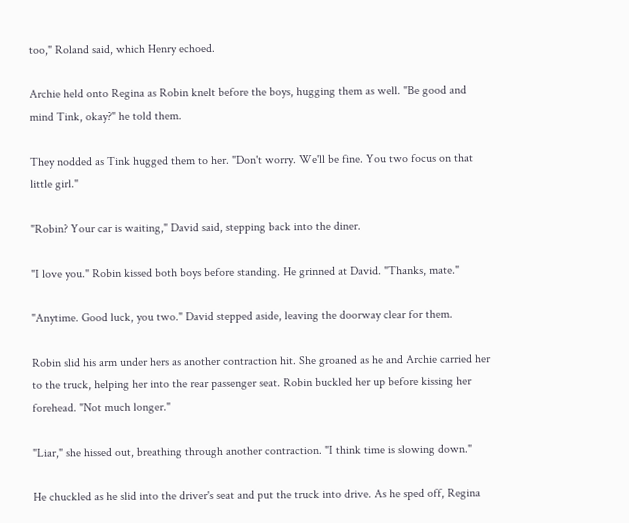too," Roland said, which Henry echoed.

Archie held onto Regina as Robin knelt before the boys, hugging them as well. "Be good and mind Tink, okay?" he told them.

They nodded as Tink hugged them to her. "Don't worry. We'll be fine. You two focus on that little girl."

"Robin? Your car is waiting," David said, stepping back into the diner.

"I love you." Robin kissed both boys before standing. He grinned at David. "Thanks, mate."

"Anytime. Good luck, you two." David stepped aside, leaving the doorway clear for them.

Robin slid his arm under hers as another contraction hit. She groaned as he and Archie carried her to the truck, helping her into the rear passenger seat. Robin buckled her up before kissing her forehead. "Not much longer."

"Liar," she hissed out, breathing through another contraction. "I think time is slowing down."

He chuckled as he slid into the driver's seat and put the truck into drive. As he sped off, Regina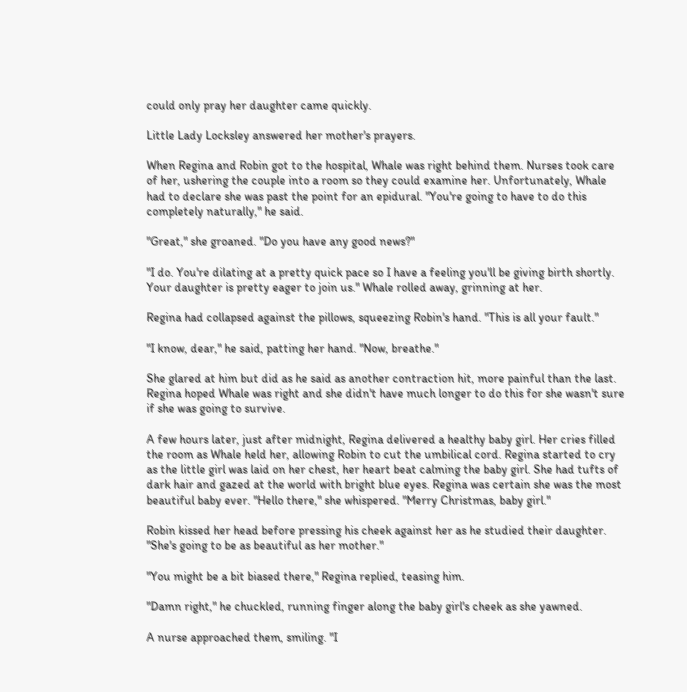could only pray her daughter came quickly.

Little Lady Locksley answered her mother's prayers.

When Regina and Robin got to the hospital, Whale was right behind them. Nurses took care of her, ushering the couple into a room so they could examine her. Unfortunately, Whale had to declare she was past the point for an epidural. "You're going to have to do this completely naturally," he said.

"Great," she groaned. "Do you have any good news?"

"I do. You're dilating at a pretty quick pace so I have a feeling you'll be giving birth shortly. Your daughter is pretty eager to join us." Whale rolled away, grinning at her.

Regina had collapsed against the pillows, squeezing Robin's hand. "This is all your fault."

"I know, dear," he said, patting her hand. "Now, breathe."

She glared at him but did as he said as another contraction hit, more painful than the last. Regina hoped Whale was right and she didn't have much longer to do this for she wasn't sure if she was going to survive.

A few hours later, just after midnight, Regina delivered a healthy baby girl. Her cries filled the room as Whale held her, allowing Robin to cut the umbilical cord. Regina started to cry as the little girl was laid on her chest, her heart beat calming the baby girl. She had tufts of dark hair and gazed at the world with bright blue eyes. Regina was certain she was the most beautiful baby ever. "Hello there," she whispered. "Merry Christmas, baby girl."

Robin kissed her head before pressing his cheek against her as he studied their daughter. "She's going to be as beautiful as her mother."

"You might be a bit biased there," Regina replied, teasing him.

"Damn right," he chuckled, running finger along the baby girl's cheek as she yawned.

A nurse approached them, smiling. "I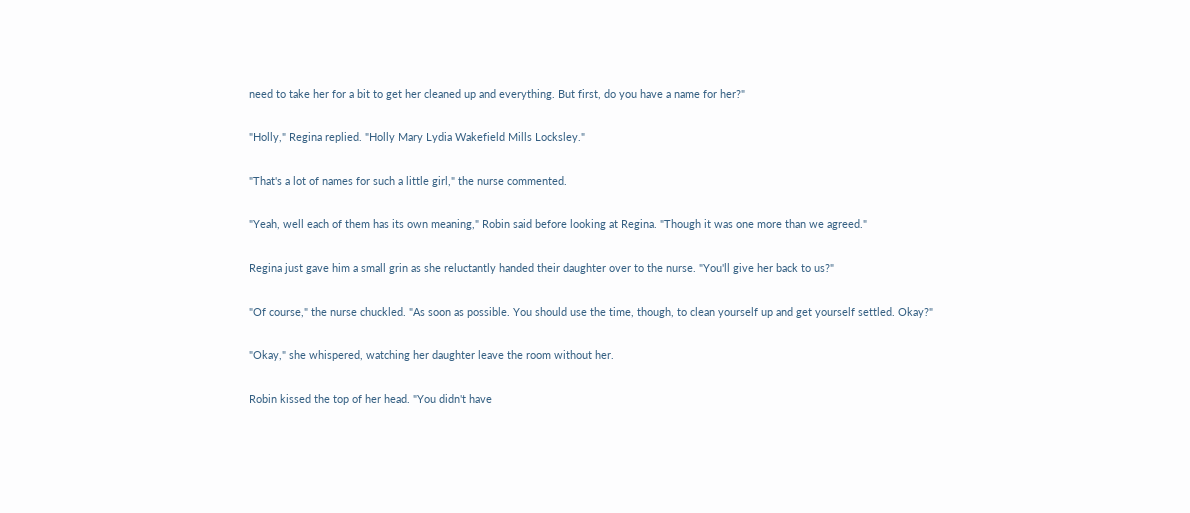need to take her for a bit to get her cleaned up and everything. But first, do you have a name for her?"

"Holly," Regina replied. "Holly Mary Lydia Wakefield Mills Locksley."

"That's a lot of names for such a little girl," the nurse commented.

"Yeah, well each of them has its own meaning," Robin said before looking at Regina. "Though it was one more than we agreed."

Regina just gave him a small grin as she reluctantly handed their daughter over to the nurse. "You'll give her back to us?"

"Of course," the nurse chuckled. "As soon as possible. You should use the time, though, to clean yourself up and get yourself settled. Okay?"

"Okay," she whispered, watching her daughter leave the room without her.

Robin kissed the top of her head. "You didn't have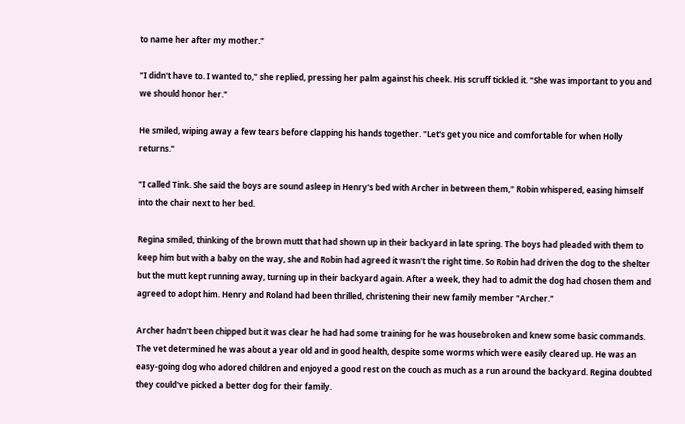to name her after my mother."

"I didn't have to. I wanted to," she replied, pressing her palm against his cheek. His scruff tickled it. "She was important to you and we should honor her."

He smiled, wiping away a few tears before clapping his hands together. "Let's get you nice and comfortable for when Holly returns."

"I called Tink. She said the boys are sound asleep in Henry's bed with Archer in between them," Robin whispered, easing himself into the chair next to her bed.

Regina smiled, thinking of the brown mutt that had shown up in their backyard in late spring. The boys had pleaded with them to keep him but with a baby on the way, she and Robin had agreed it wasn't the right time. So Robin had driven the dog to the shelter but the mutt kept running away, turning up in their backyard again. After a week, they had to admit the dog had chosen them and agreed to adopt him. Henry and Roland had been thrilled, christening their new family member "Archer."

Archer hadn't been chipped but it was clear he had had some training for he was housebroken and knew some basic commands. The vet determined he was about a year old and in good health, despite some worms which were easily cleared up. He was an easy-going dog who adored children and enjoyed a good rest on the couch as much as a run around the backyard. Regina doubted they could've picked a better dog for their family.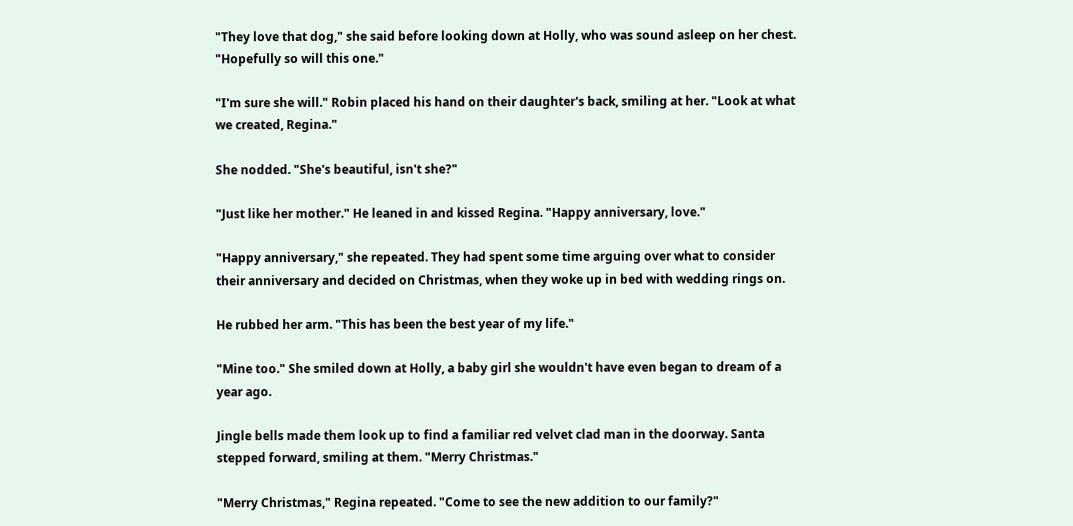"They love that dog," she said before looking down at Holly, who was sound asleep on her chest. "Hopefully so will this one."

"I'm sure she will." Robin placed his hand on their daughter's back, smiling at her. "Look at what we created, Regina."

She nodded. "She's beautiful, isn't she?"

"Just like her mother." He leaned in and kissed Regina. "Happy anniversary, love."

"Happy anniversary," she repeated. They had spent some time arguing over what to consider their anniversary and decided on Christmas, when they woke up in bed with wedding rings on.

He rubbed her arm. "This has been the best year of my life."

"Mine too." She smiled down at Holly, a baby girl she wouldn't have even began to dream of a year ago.

Jingle bells made them look up to find a familiar red velvet clad man in the doorway. Santa stepped forward, smiling at them. "Merry Christmas."

"Merry Christmas," Regina repeated. "Come to see the new addition to our family?"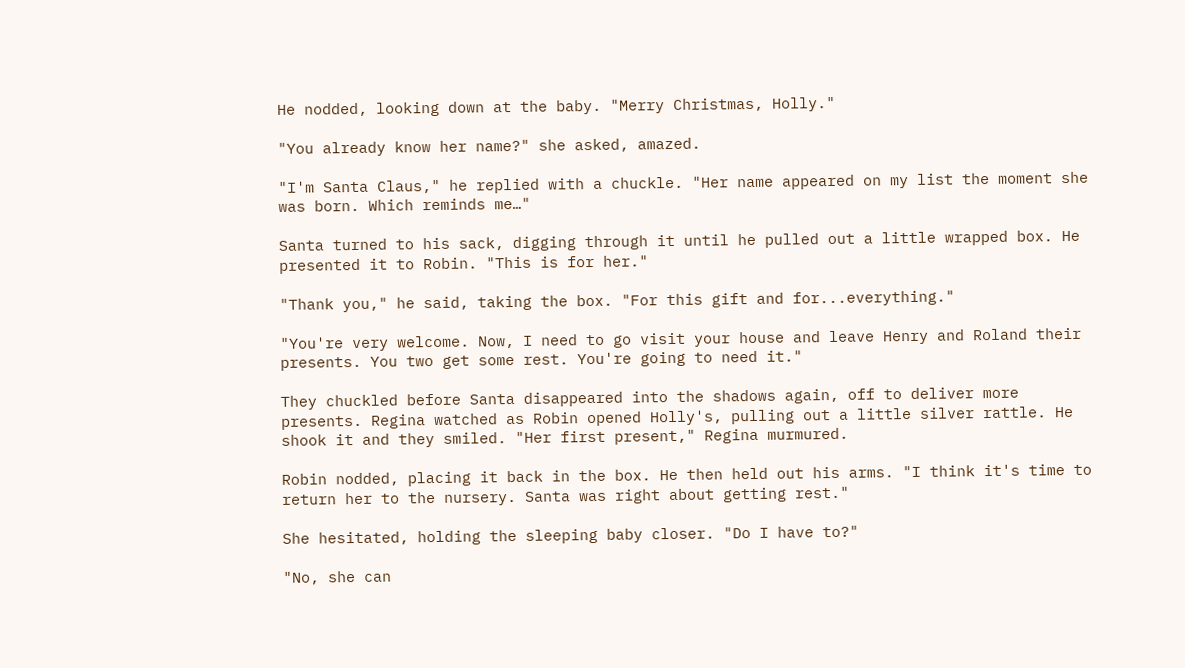He nodded, looking down at the baby. "Merry Christmas, Holly."

"You already know her name?" she asked, amazed.

"I'm Santa Claus," he replied with a chuckle. "Her name appeared on my list the moment she was born. Which reminds me…"

Santa turned to his sack, digging through it until he pulled out a little wrapped box. He presented it to Robin. "This is for her."

"Thank you," he said, taking the box. "For this gift and for...everything."

"You're very welcome. Now, I need to go visit your house and leave Henry and Roland their presents. You two get some rest. You're going to need it."

They chuckled before Santa disappeared into the shadows again, off to deliver more presents. Regina watched as Robin opened Holly's, pulling out a little silver rattle. He shook it and they smiled. "Her first present," Regina murmured.

Robin nodded, placing it back in the box. He then held out his arms. "I think it's time to return her to the nursery. Santa was right about getting rest."

She hesitated, holding the sleeping baby closer. "Do I have to?"

"No, she can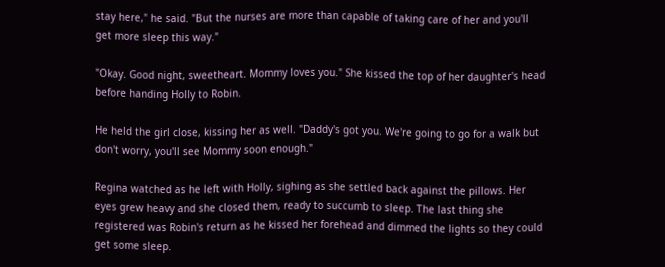stay here," he said. "But the nurses are more than capable of taking care of her and you'll get more sleep this way."

"Okay. Good night, sweetheart. Mommy loves you." She kissed the top of her daughter's head before handing Holly to Robin.

He held the girl close, kissing her as well. "Daddy's got you. We're going to go for a walk but don't worry, you'll see Mommy soon enough."

Regina watched as he left with Holly, sighing as she settled back against the pillows. Her eyes grew heavy and she closed them, ready to succumb to sleep. The last thing she registered was Robin's return as he kissed her forehead and dimmed the lights so they could get some sleep.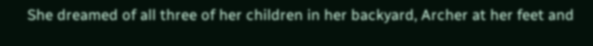She dreamed of all three of her children in her backyard, Archer at her feet and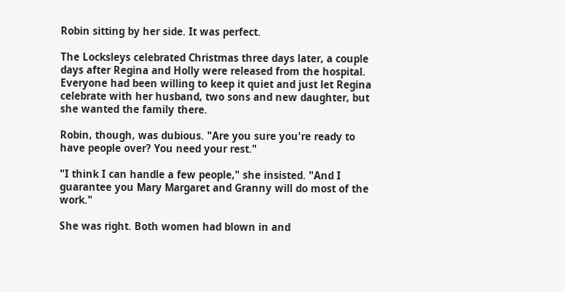Robin sitting by her side. It was perfect.

The Locksleys celebrated Christmas three days later, a couple days after Regina and Holly were released from the hospital. Everyone had been willing to keep it quiet and just let Regina celebrate with her husband, two sons and new daughter, but she wanted the family there.

Robin, though, was dubious. "Are you sure you're ready to have people over? You need your rest."

"I think I can handle a few people," she insisted. "And I guarantee you Mary Margaret and Granny will do most of the work."

She was right. Both women had blown in and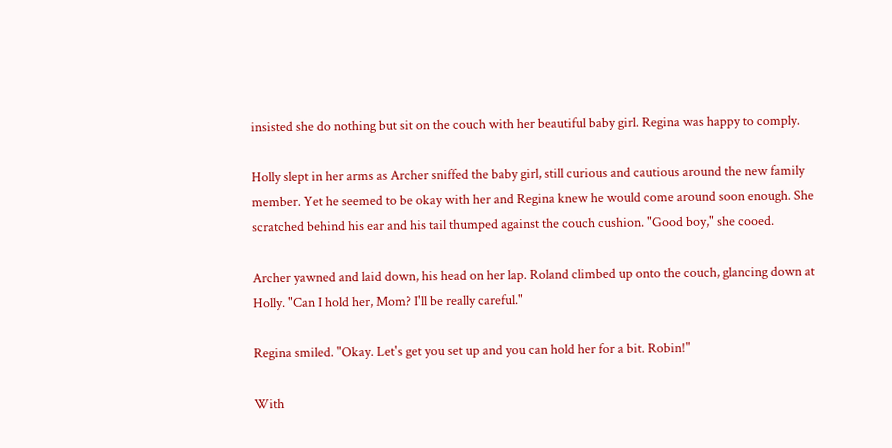insisted she do nothing but sit on the couch with her beautiful baby girl. Regina was happy to comply.

Holly slept in her arms as Archer sniffed the baby girl, still curious and cautious around the new family member. Yet he seemed to be okay with her and Regina knew he would come around soon enough. She scratched behind his ear and his tail thumped against the couch cushion. "Good boy," she cooed.

Archer yawned and laid down, his head on her lap. Roland climbed up onto the couch, glancing down at Holly. "Can I hold her, Mom? I'll be really careful."

Regina smiled. "Okay. Let's get you set up and you can hold her for a bit. Robin!"

With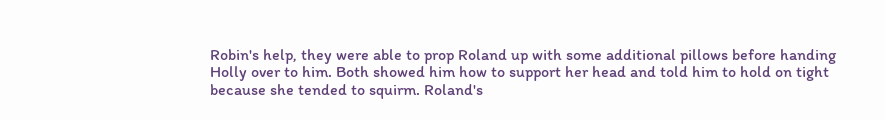Robin's help, they were able to prop Roland up with some additional pillows before handing Holly over to him. Both showed him how to support her head and told him to hold on tight because she tended to squirm. Roland's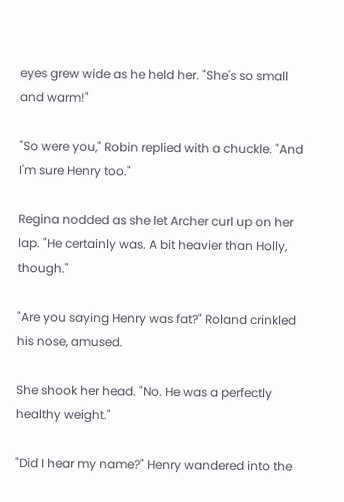eyes grew wide as he held her. "She's so small and warm!"

"So were you," Robin replied with a chuckle. "And I'm sure Henry too."

Regina nodded as she let Archer curl up on her lap. "He certainly was. A bit heavier than Holly, though."

"Are you saying Henry was fat?" Roland crinkled his nose, amused.

She shook her head. "No. He was a perfectly healthy weight."

"Did I hear my name?" Henry wandered into the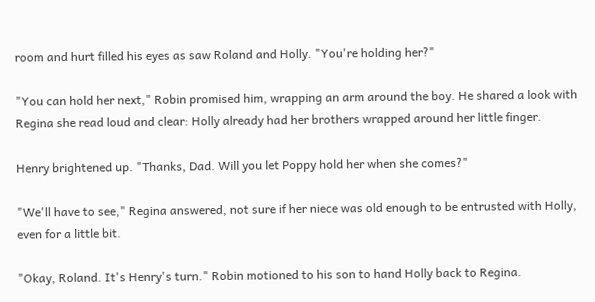room and hurt filled his eyes as saw Roland and Holly. "You're holding her?"

"You can hold her next," Robin promised him, wrapping an arm around the boy. He shared a look with Regina she read loud and clear: Holly already had her brothers wrapped around her little finger.

Henry brightened up. "Thanks, Dad. Will you let Poppy hold her when she comes?"

"We'll have to see," Regina answered, not sure if her niece was old enough to be entrusted with Holly, even for a little bit.

"Okay, Roland. It's Henry's turn." Robin motioned to his son to hand Holly back to Regina.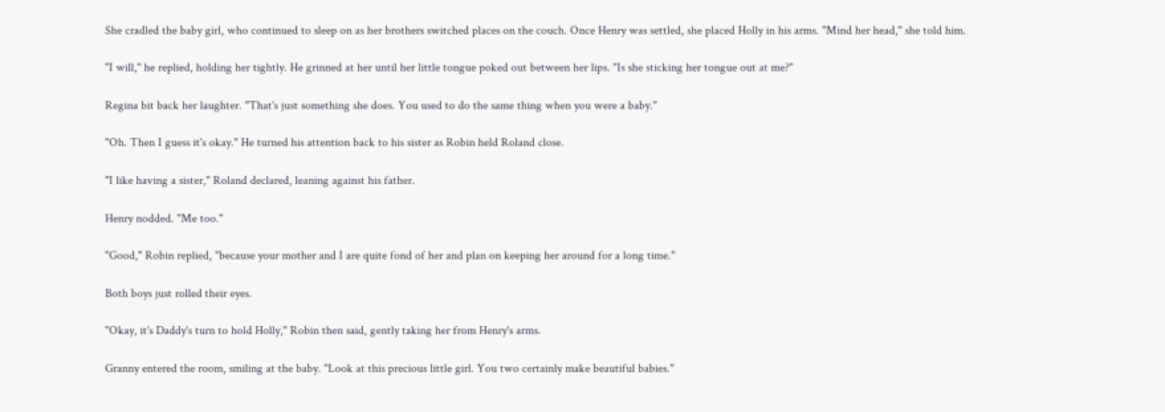She cradled the baby girl, who continued to sleep on as her brothers switched places on the couch. Once Henry was settled, she placed Holly in his arms. "Mind her head," she told him.

"I will," he replied, holding her tightly. He grinned at her until her little tongue poked out between her lips. "Is she sticking her tongue out at me?"

Regina bit back her laughter. "That's just something she does. You used to do the same thing when you were a baby."

"Oh. Then I guess it's okay." He turned his attention back to his sister as Robin held Roland close.

"I like having a sister," Roland declared, leaning against his father.

Henry nodded. "Me too."

"Good," Robin replied, "because your mother and I are quite fond of her and plan on keeping her around for a long time."

Both boys just rolled their eyes.

"Okay, it's Daddy's turn to hold Holly," Robin then said, gently taking her from Henry's arms.

Granny entered the room, smiling at the baby. "Look at this precious little girl. You two certainly make beautiful babies."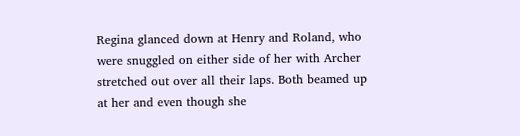Regina glanced down at Henry and Roland, who were snuggled on either side of her with Archer stretched out over all their laps. Both beamed up at her and even though she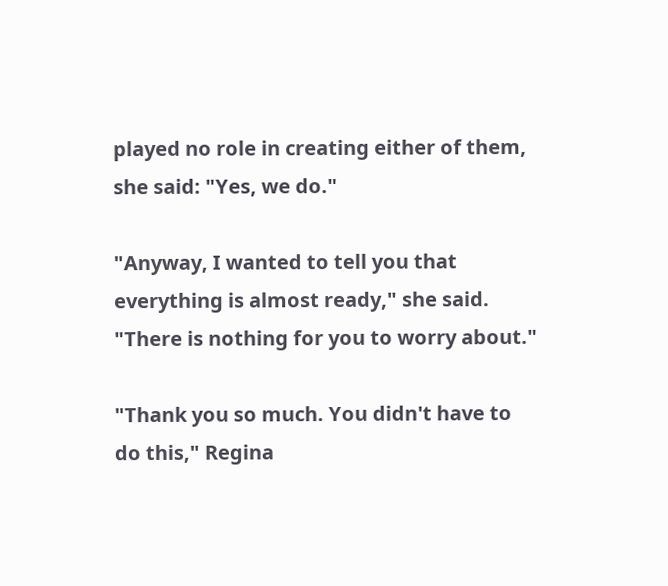played no role in creating either of them, she said: "Yes, we do."

"Anyway, I wanted to tell you that everything is almost ready," she said. "There is nothing for you to worry about."

"Thank you so much. You didn't have to do this," Regina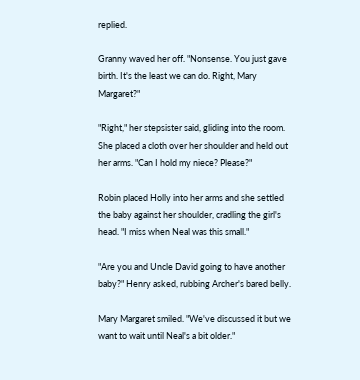replied.

Granny waved her off. "Nonsense. You just gave birth. It's the least we can do. Right, Mary Margaret?"

"Right," her stepsister said, gliding into the room. She placed a cloth over her shoulder and held out her arms. "Can I hold my niece? Please?"

Robin placed Holly into her arms and she settled the baby against her shoulder, cradling the girl's head. "I miss when Neal was this small."

"Are you and Uncle David going to have another baby?" Henry asked, rubbing Archer's bared belly.

Mary Margaret smiled. "We've discussed it but we want to wait until Neal's a bit older."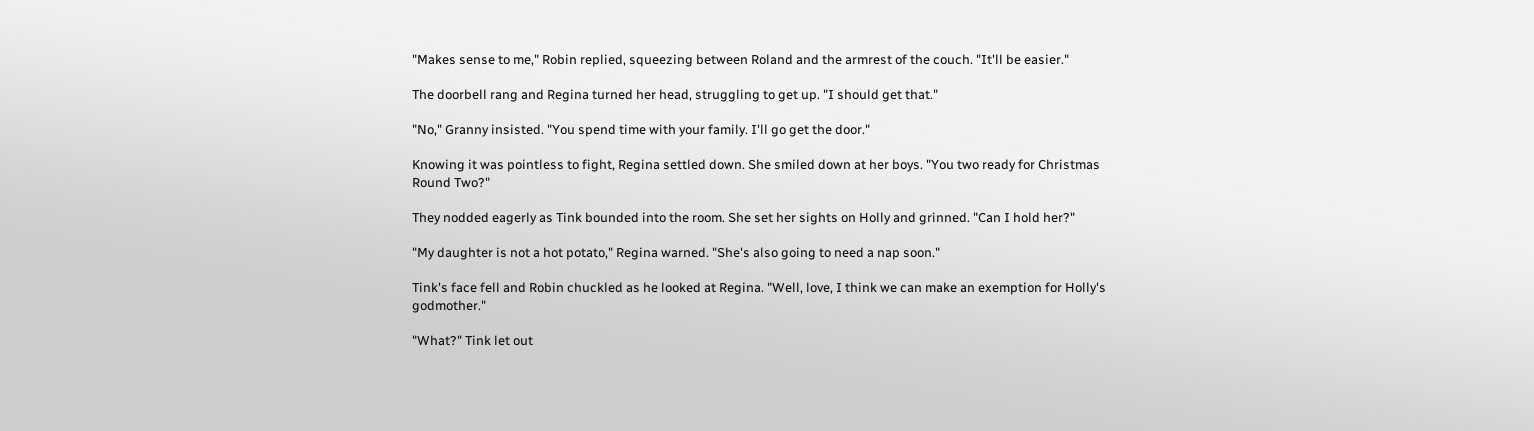"Makes sense to me," Robin replied, squeezing between Roland and the armrest of the couch. "It'll be easier."

The doorbell rang and Regina turned her head, struggling to get up. "I should get that."

"No," Granny insisted. "You spend time with your family. I'll go get the door."

Knowing it was pointless to fight, Regina settled down. She smiled down at her boys. "You two ready for Christmas Round Two?"

They nodded eagerly as Tink bounded into the room. She set her sights on Holly and grinned. "Can I hold her?"

"My daughter is not a hot potato," Regina warned. "She's also going to need a nap soon."

Tink's face fell and Robin chuckled as he looked at Regina. "Well, love, I think we can make an exemption for Holly's godmother."

"What?" Tink let out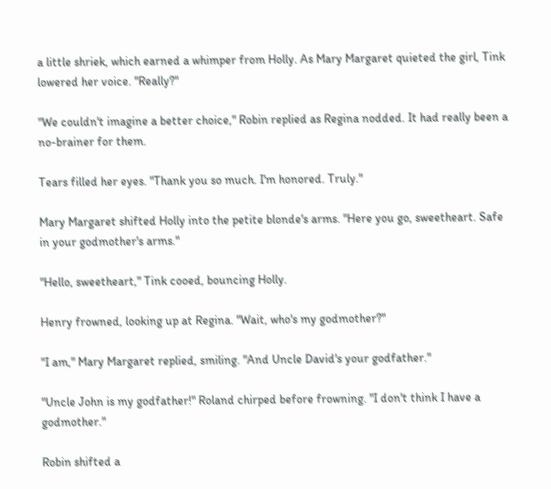a little shriek, which earned a whimper from Holly. As Mary Margaret quieted the girl, Tink lowered her voice. "Really?"

"We couldn't imagine a better choice," Robin replied as Regina nodded. It had really been a no-brainer for them.

Tears filled her eyes. "Thank you so much. I'm honored. Truly."

Mary Margaret shifted Holly into the petite blonde's arms. "Here you go, sweetheart. Safe in your godmother's arms."

"Hello, sweetheart," Tink cooed, bouncing Holly.

Henry frowned, looking up at Regina. "Wait, who's my godmother?"

"I am," Mary Margaret replied, smiling. "And Uncle David's your godfather."

"Uncle John is my godfather!" Roland chirped before frowning. "I don't think I have a godmother."

Robin shifted a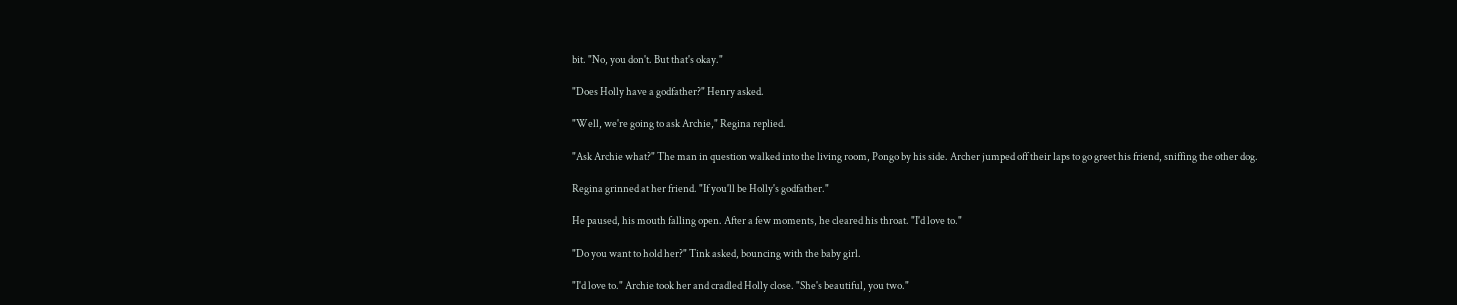bit. "No, you don't. But that's okay."

"Does Holly have a godfather?" Henry asked.

"Well, we're going to ask Archie," Regina replied.

"Ask Archie what?" The man in question walked into the living room, Pongo by his side. Archer jumped off their laps to go greet his friend, sniffing the other dog.

Regina grinned at her friend. "If you'll be Holly's godfather."

He paused, his mouth falling open. After a few moments, he cleared his throat. "I'd love to."

"Do you want to hold her?" Tink asked, bouncing with the baby girl.

"I'd love to." Archie took her and cradled Holly close. "She's beautiful, you two."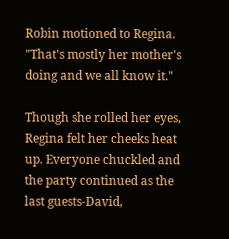Robin motioned to Regina. "That's mostly her mother's doing and we all know it."

Though she rolled her eyes, Regina felt her cheeks heat up. Everyone chuckled and the party continued as the last guests-David,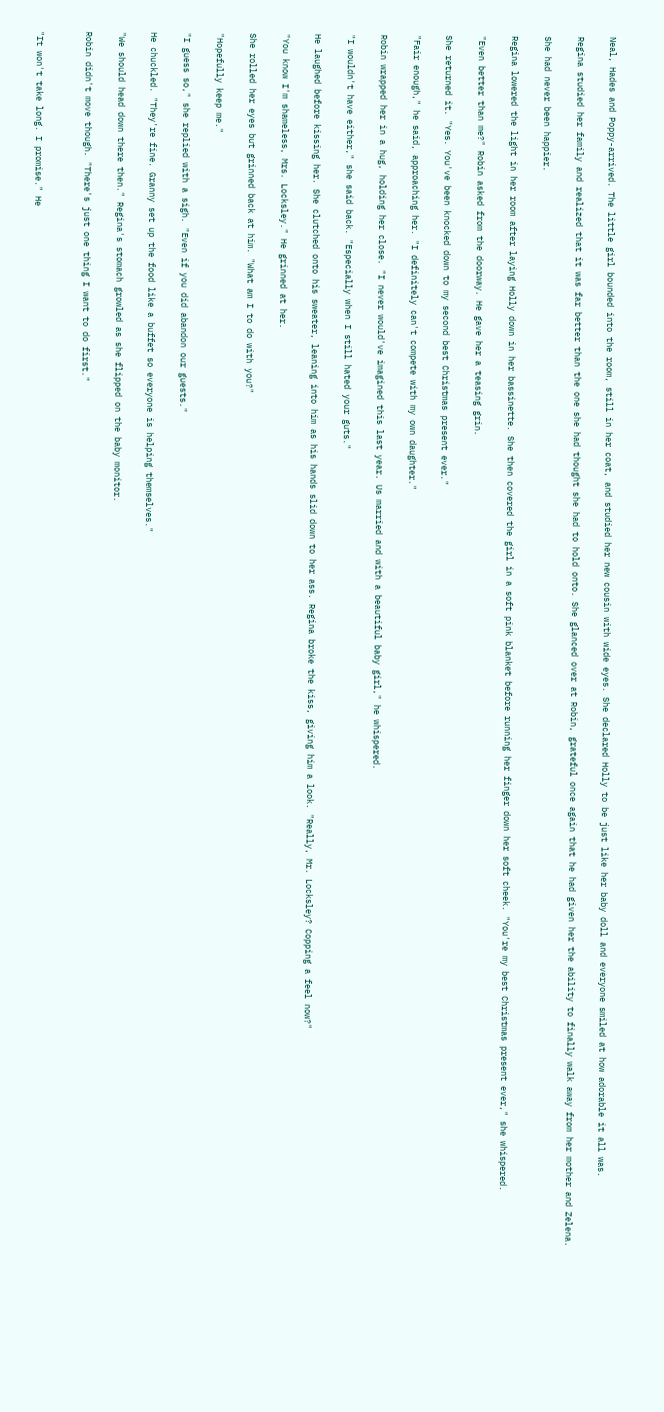Neal, Hades and Poppy-arrived. The little girl bounded into the room, still in her coat, and studied her new cousin with wide eyes. She declared Holly to be just like her baby doll and everyone smiled at how adorable it all was.

Regina studied her family and realized that it was far better than the one she had thought she had to hold onto. She glanced over at Robin, grateful once again that he had given her the ability to finally walk away from her mother and Zelena.

She had never been happier.

Regina lowered the light in her room after laying Holly down in her bassinette. She then covered the girl in a soft pink blanket before running her finger down her soft cheek. "You're my best Christmas present ever," she whispered.

"Even better than me?" Robin asked from the doorway. He gave her a teasing grin.

She returned it. "Yes. You've been knocked down to my second best Christmas present ever."

"Fair enough," he said, approaching her. "I definitely can't compete with my own daughter."

Robin wrapped her in a hug, holding her close. "I never would've imagined this last year. Us married and with a beautiful baby girl," he whispered.

"I wouldn't have either," she said back. "Especially when I still hated your guts."

He laughed before kissing her. She clutched onto his sweater, leaning into him as his hands slid down to her ass. Regina broke the kiss, giving him a look. "Really, Mr. Locksley? Copping a feel now?"

"You know I'm shameless, Mrs. Locksley." He grinned at her.

She rolled her eyes but grinned back at him. "What am I to do with you?"

"Hopefully keep me."

"I guess so," she replied with a sigh. "Even if you did abandon our guests."

He chuckled. "They're fine. Granny set up the food like a buffet so everyone is helping themselves."

"We should head down there then." Regina's stomach growled as she flipped on the baby monitor.

Robin didn't move though. "There's just one thing I want to do first."


"It won't take long. I promise." He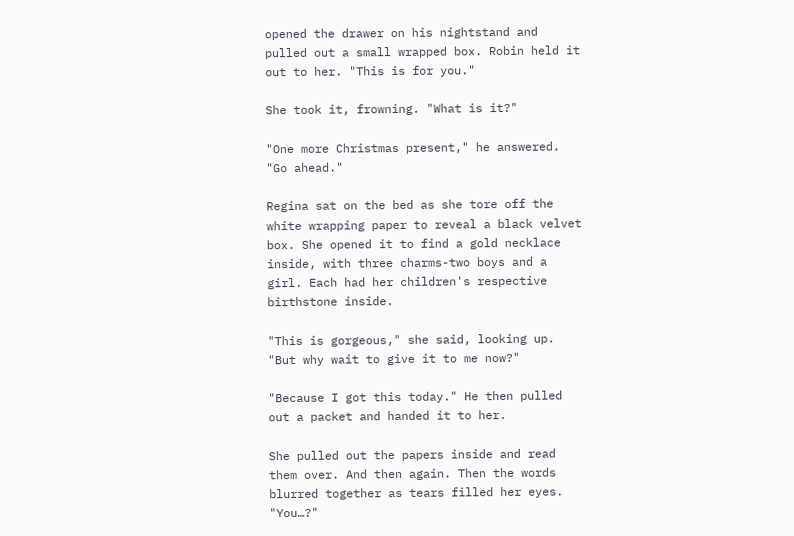opened the drawer on his nightstand and pulled out a small wrapped box. Robin held it out to her. "This is for you."

She took it, frowning. "What is it?"

"One more Christmas present," he answered. "Go ahead."

Regina sat on the bed as she tore off the white wrapping paper to reveal a black velvet box. She opened it to find a gold necklace inside, with three charms-two boys and a girl. Each had her children's respective birthstone inside.

"This is gorgeous," she said, looking up. "But why wait to give it to me now?"

"Because I got this today." He then pulled out a packet and handed it to her.

She pulled out the papers inside and read them over. And then again. Then the words blurred together as tears filled her eyes. "You…?"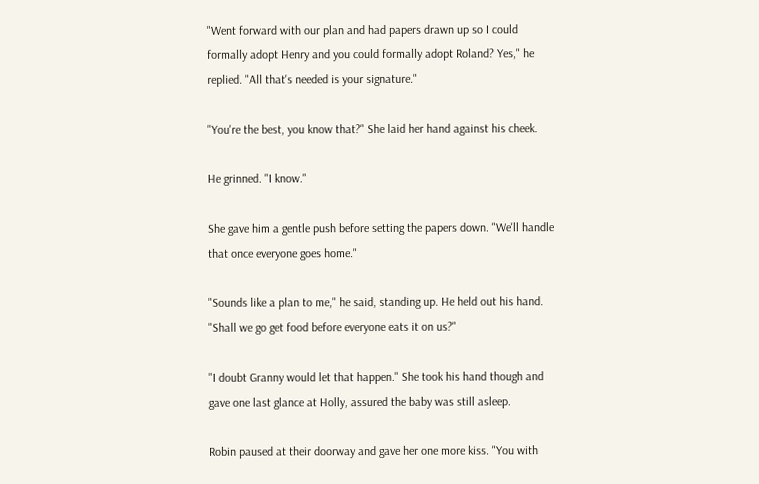"Went forward with our plan and had papers drawn up so I could formally adopt Henry and you could formally adopt Roland? Yes," he replied. "All that's needed is your signature."

"You're the best, you know that?" She laid her hand against his cheek.

He grinned. "I know."

She gave him a gentle push before setting the papers down. "We'll handle that once everyone goes home."

"Sounds like a plan to me," he said, standing up. He held out his hand. "Shall we go get food before everyone eats it on us?"

"I doubt Granny would let that happen." She took his hand though and gave one last glance at Holly, assured the baby was still asleep.

Robin paused at their doorway and gave her one more kiss. "You with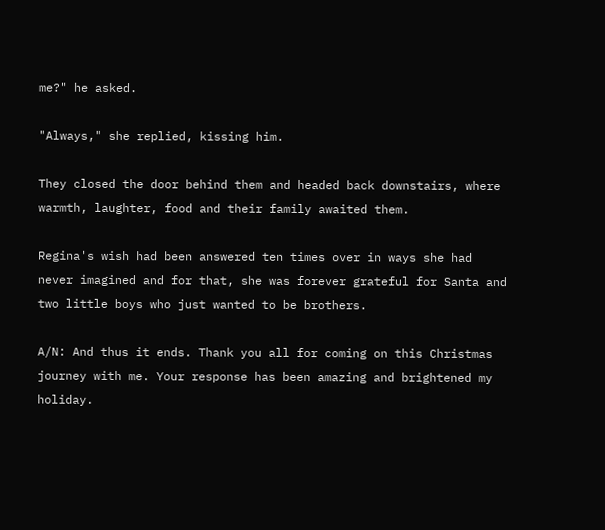me?" he asked.

"Always," she replied, kissing him.

They closed the door behind them and headed back downstairs, where warmth, laughter, food and their family awaited them.

Regina's wish had been answered ten times over in ways she had never imagined and for that, she was forever grateful for Santa and two little boys who just wanted to be brothers.

A/N: And thus it ends. Thank you all for coming on this Christmas journey with me. Your response has been amazing and brightened my holiday.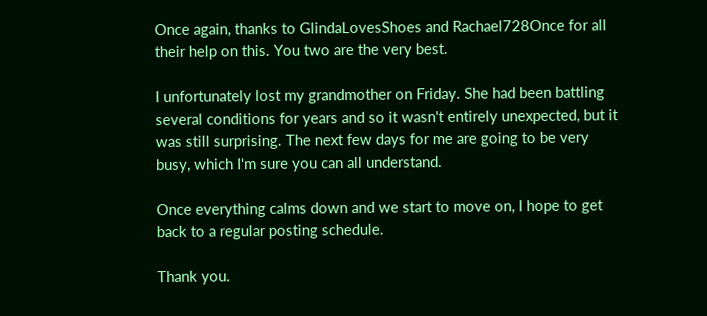Once again, thanks to GlindaLovesShoes and Rachael728Once for all their help on this. You two are the very best.

I unfortunately lost my grandmother on Friday. She had been battling several conditions for years and so it wasn't entirely unexpected, but it was still surprising. The next few days for me are going to be very busy, which I'm sure you can all understand.

Once everything calms down and we start to move on, I hope to get back to a regular posting schedule.

Thank you.